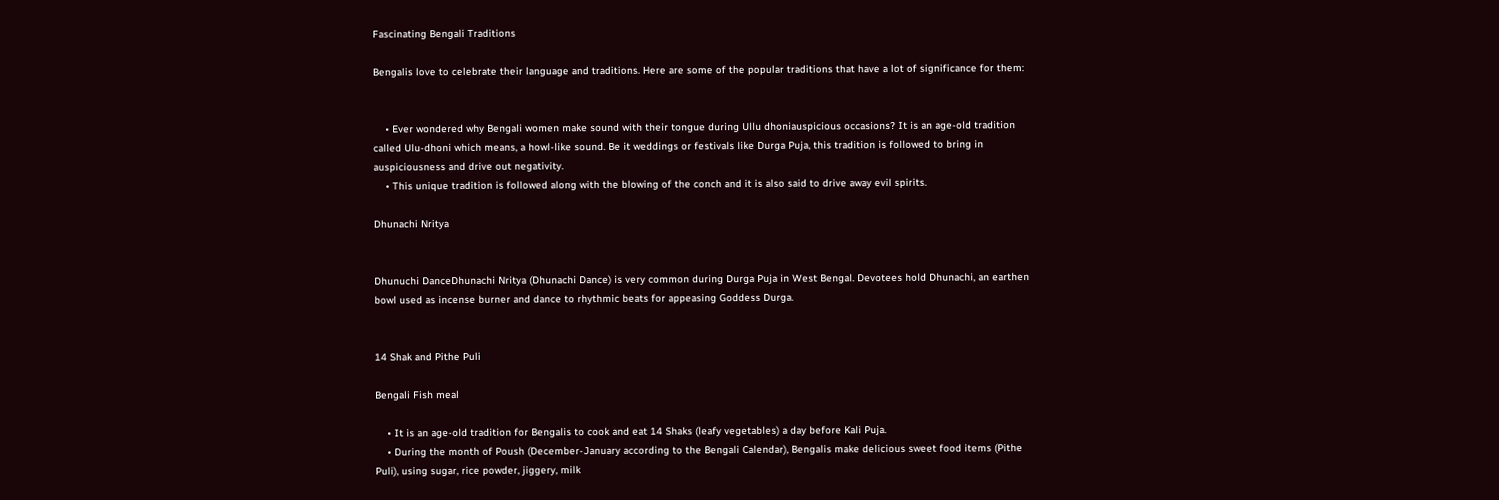Fascinating Bengali Traditions

Bengalis love to celebrate their language and traditions. Here are some of the popular traditions that have a lot of significance for them:


    • Ever wondered why Bengali women make sound with their tongue during Ullu dhoniauspicious occasions? It is an age-old tradition called Ulu-dhoni which means, a howl-like sound. Be it weddings or festivals like Durga Puja, this tradition is followed to bring in auspiciousness and drive out negativity.
    • This unique tradition is followed along with the blowing of the conch and it is also said to drive away evil spirits.

Dhunachi Nritya


Dhunuchi DanceDhunachi Nritya (Dhunachi Dance) is very common during Durga Puja in West Bengal. Devotees hold Dhunachi, an earthen bowl used as incense burner and dance to rhythmic beats for appeasing Goddess Durga.


14 Shak and Pithe Puli

Bengali Fish meal

    • It is an age-old tradition for Bengalis to cook and eat 14 Shaks (leafy vegetables) a day before Kali Puja.
    • During the month of Poush (December-January according to the Bengali Calendar), Bengalis make delicious sweet food items (Pithe Puli), using sugar, rice powder, jiggery, milk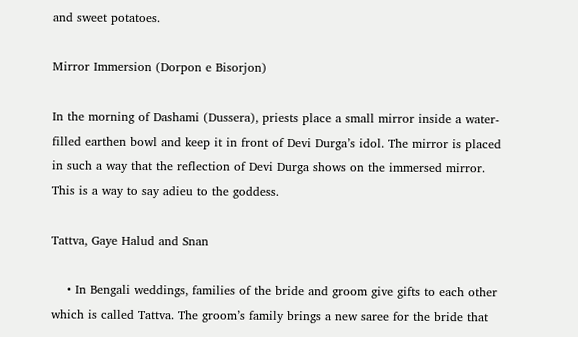and sweet potatoes.

Mirror Immersion (Dorpon e Bisorjon)

In the morning of Dashami (Dussera), priests place a small mirror inside a water-filled earthen bowl and keep it in front of Devi Durga’s idol. The mirror is placed in such a way that the reflection of Devi Durga shows on the immersed mirror. This is a way to say adieu to the goddess.

Tattva, Gaye Halud and Snan

    • In Bengali weddings, families of the bride and groom give gifts to each other which is called Tattva. The groom’s family brings a new saree for the bride that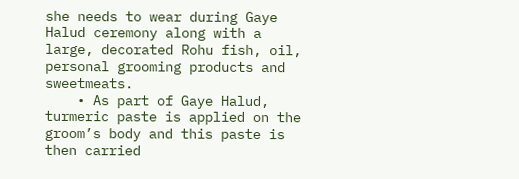she needs to wear during Gaye Halud ceremony along with a large, decorated Rohu fish, oil, personal grooming products and sweetmeats.
    • As part of Gaye Halud, turmeric paste is applied on the groom’s body and this paste is then carried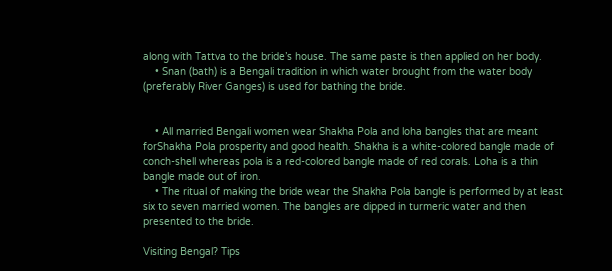along with Tattva to the bride’s house. The same paste is then applied on her body.
    • Snan (bath) is a Bengali tradition in which water brought from the water body (preferably River Ganges) is used for bathing the bride.


    • All married Bengali women wear Shakha Pola and loha bangles that are meant forShakha Pola prosperity and good health. Shakha is a white-colored bangle made of conch-shell whereas pola is a red-colored bangle made of red corals. Loha is a thin bangle made out of iron.
    • The ritual of making the bride wear the Shakha Pola bangle is performed by at least six to seven married women. The bangles are dipped in turmeric water and then presented to the bride.

Visiting Bengal? Tips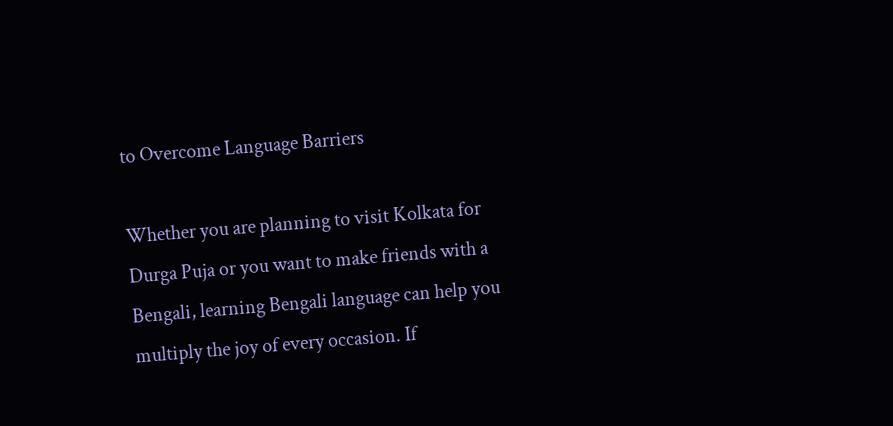to Overcome Language Barriers

Whether you are planning to visit Kolkata for Durga Puja or you want to make friends with a Bengali, learning Bengali language can help you multiply the joy of every occasion. If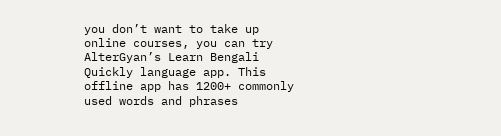you don’t want to take up online courses, you can try AlterGyan’s Learn Bengali Quickly language app. This offline app has 1200+ commonly used words and phrases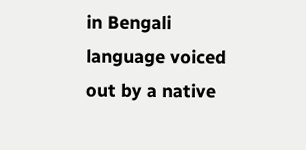in Bengali language voiced out by a native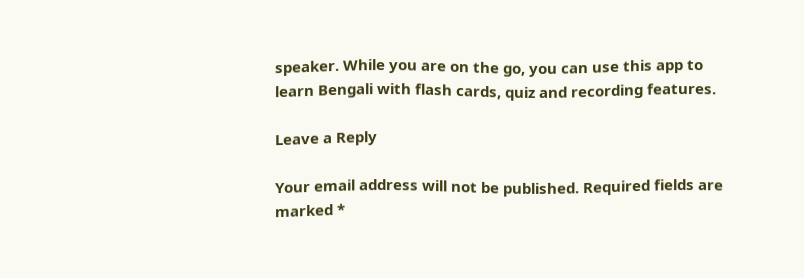speaker. While you are on the go, you can use this app to learn Bengali with flash cards, quiz and recording features.

Leave a Reply

Your email address will not be published. Required fields are marked *